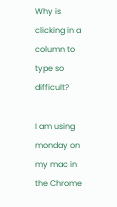Why is clicking in a column to type so difficult?

I am using monday on my mac in the Chrome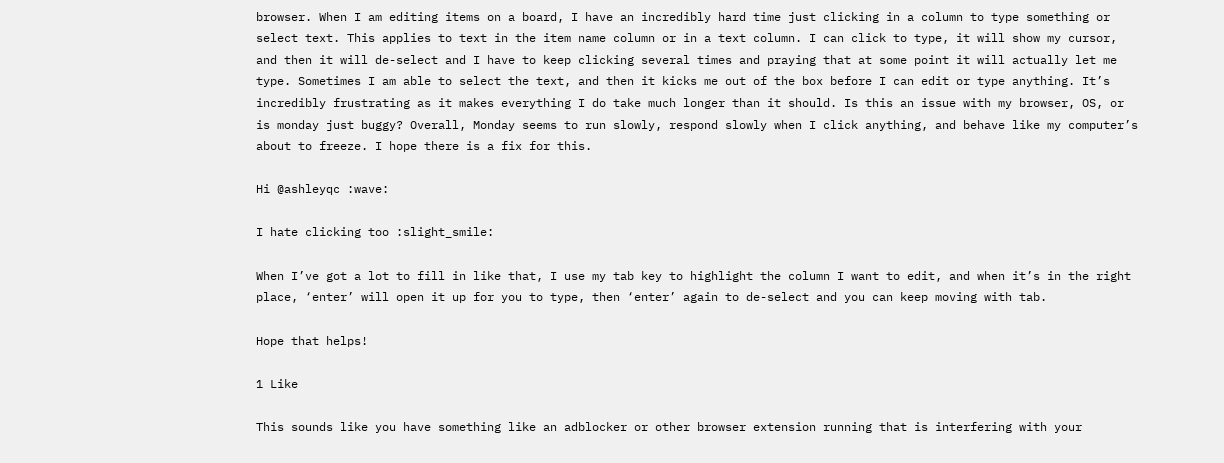browser. When I am editing items on a board, I have an incredibly hard time just clicking in a column to type something or select text. This applies to text in the item name column or in a text column. I can click to type, it will show my cursor, and then it will de-select and I have to keep clicking several times and praying that at some point it will actually let me type. Sometimes I am able to select the text, and then it kicks me out of the box before I can edit or type anything. It’s incredibly frustrating as it makes everything I do take much longer than it should. Is this an issue with my browser, OS, or is monday just buggy? Overall, Monday seems to run slowly, respond slowly when I click anything, and behave like my computer’s about to freeze. I hope there is a fix for this.

Hi @ashleyqc :wave:

I hate clicking too :slight_smile:

When I’ve got a lot to fill in like that, I use my tab key to highlight the column I want to edit, and when it’s in the right place, ‘enter’ will open it up for you to type, then ‘enter’ again to de-select and you can keep moving with tab.

Hope that helps!

1 Like

This sounds like you have something like an adblocker or other browser extension running that is interfering with your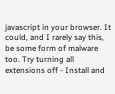javascript in your browser. It could, and I rarely say this, be some form of malware too. Try turning all extensions off - Install and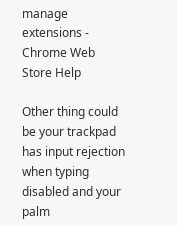manage extensions - Chrome Web Store Help

Other thing could be your trackpad has input rejection when typing disabled and your palm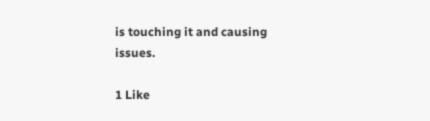is touching it and causing issues.

1 Like